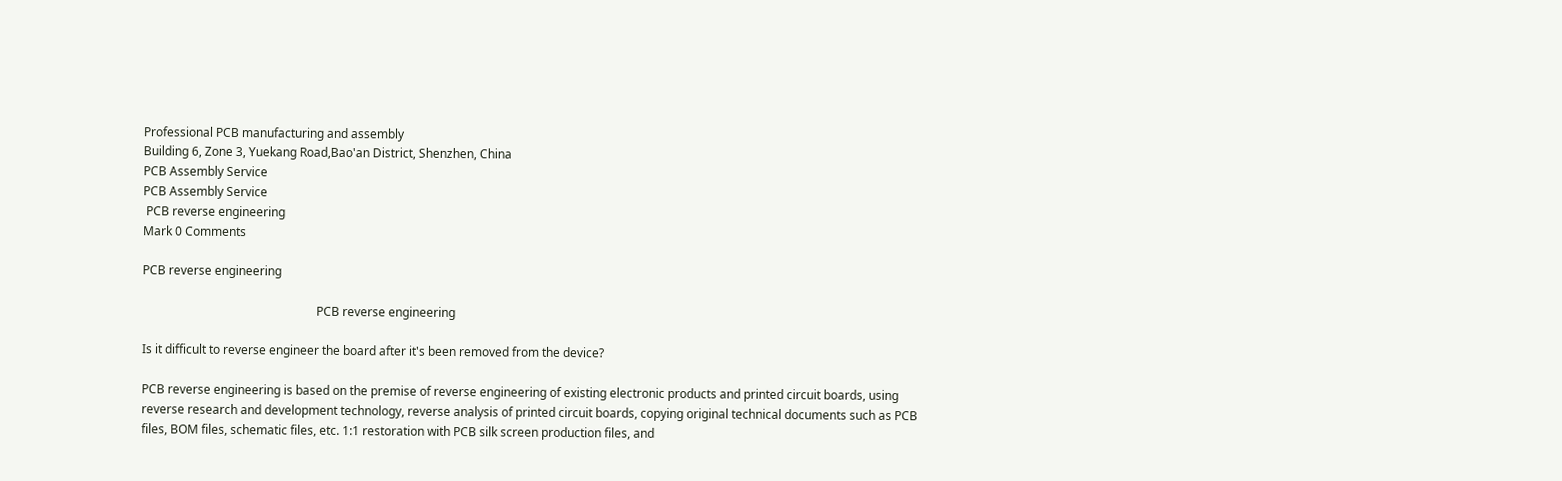Professional PCB manufacturing and assembly
Building 6, Zone 3, Yuekang Road,Bao'an District, Shenzhen, China
PCB Assembly Service
PCB Assembly Service
 PCB reverse engineering
Mark 0 Comments

PCB reverse engineering

                                                          PCB reverse engineering

Is it difficult to reverse engineer the board after it's been removed from the device?

PCB reverse engineering is based on the premise of reverse engineering of existing electronic products and printed circuit boards, using reverse research and development technology, reverse analysis of printed circuit boards, copying original technical documents such as PCB files, BOM files, schematic files, etc. 1:1 restoration with PCB silk screen production files, and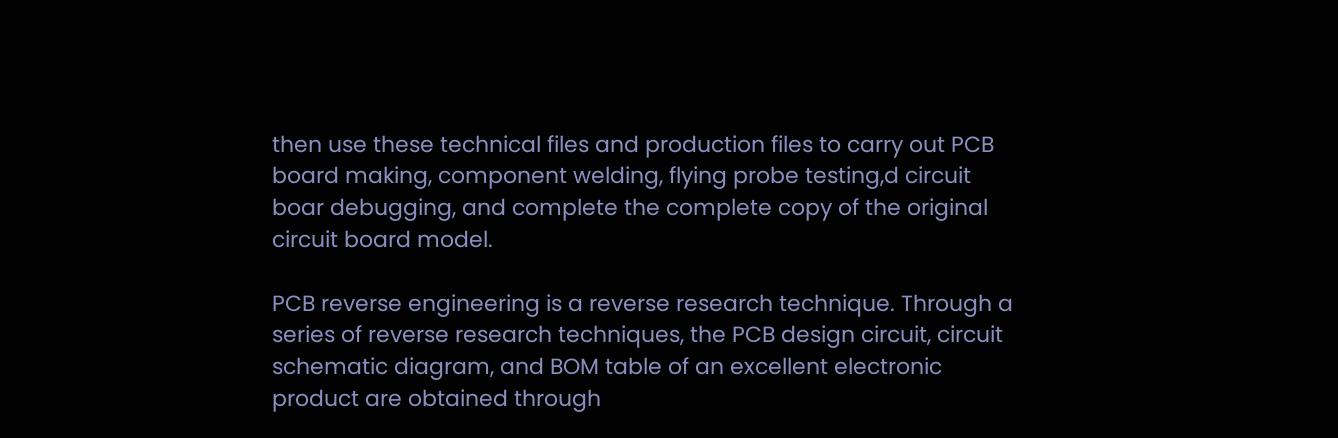then use these technical files and production files to carry out PCB board making, component welding, flying probe testing,d circuit boar debugging, and complete the complete copy of the original circuit board model.

PCB reverse engineering is a reverse research technique. Through a series of reverse research techniques, the PCB design circuit, circuit schematic diagram, and BOM table of an excellent electronic product are obtained through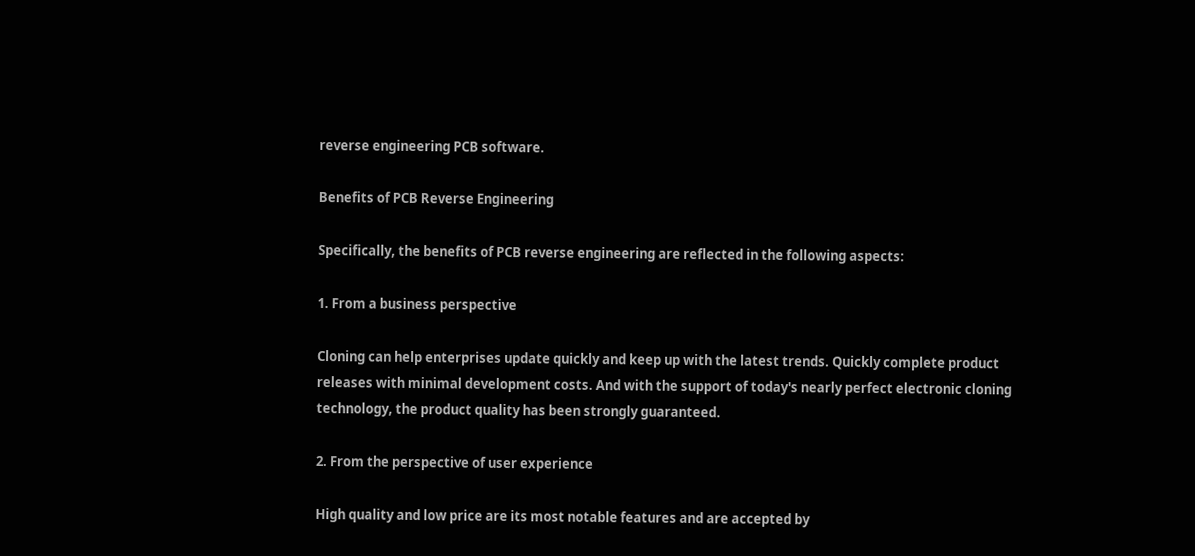reverse engineering PCB software.

Benefits of PCB Reverse Engineering

Specifically, the benefits of PCB reverse engineering are reflected in the following aspects:

1. From a business perspective

Cloning can help enterprises update quickly and keep up with the latest trends. Quickly complete product releases with minimal development costs. And with the support of today's nearly perfect electronic cloning technology, the product quality has been strongly guaranteed.

2. From the perspective of user experience

High quality and low price are its most notable features and are accepted by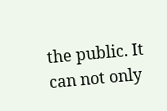the public. It can not only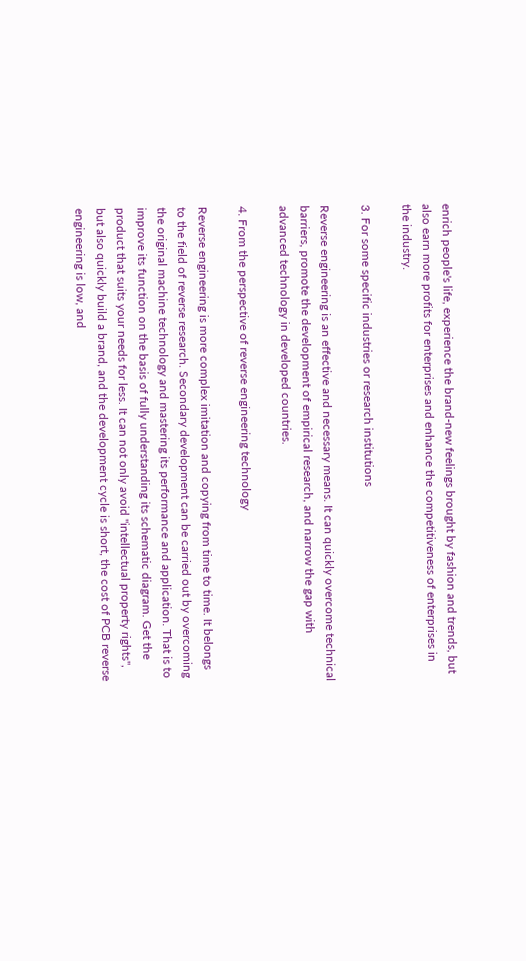enrich people's life, experience the brand-new feelings brought by fashion and trends, but also earn more profits for enterprises and enhance the competitiveness of enterprises in the industry.

3. For some specific industries or research institutions

Reverse engineering is an effective and necessary means. It can quickly overcome technical barriers, promote the development of empirical research, and narrow the gap with advanced technology in developed countries.

4. From the perspective of reverse engineering technology

Reverse engineering is more complex imitation and copying from time to time. It belongs to the field of reverse research. Secondary development can be carried out by overcoming the original machine technology and mastering its performance and application. That is to improve its function on the basis of fully understanding its schematic diagram. Get the product that suits your needs for less. It can not only avoid "intellectual property rights", but also quickly build a brand, and the development cycle is short, the cost of PCB reverse engineering is low, and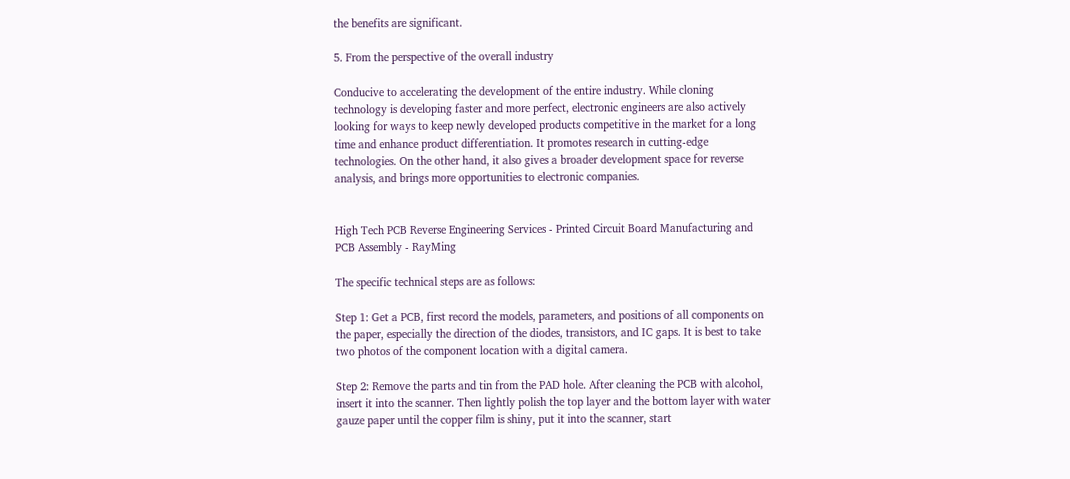the benefits are significant.

5. From the perspective of the overall industry

Conducive to accelerating the development of the entire industry. While cloning technology is developing faster and more perfect, electronic engineers are also actively looking for ways to keep newly developed products competitive in the market for a long time and enhance product differentiation. It promotes research in cutting-edge technologies. On the other hand, it also gives a broader development space for reverse analysis, and brings more opportunities to electronic companies.


High Tech PCB Reverse Engineering Services - Printed Circuit Board Manufacturing and PCB Assembly - RayMing

The specific technical steps are as follows:

Step 1: Get a PCB, first record the models, parameters, and positions of all components on the paper, especially the direction of the diodes, transistors, and IC gaps. It is best to take two photos of the component location with a digital camera.

Step 2: Remove the parts and tin from the PAD hole. After cleaning the PCB with alcohol, insert it into the scanner. Then lightly polish the top layer and the bottom layer with water gauze paper until the copper film is shiny, put it into the scanner, start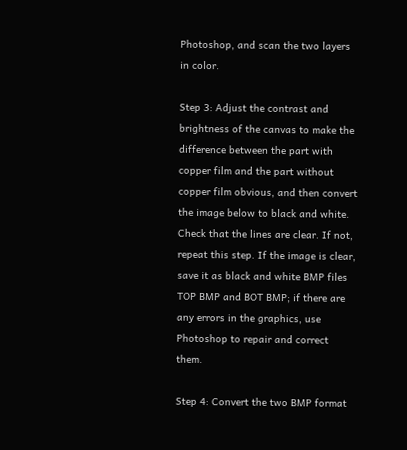Photoshop, and scan the two layers in color.

Step 3: Adjust the contrast and brightness of the canvas to make the difference between the part with copper film and the part without copper film obvious, and then convert the image below to black and white. Check that the lines are clear. If not, repeat this step. If the image is clear, save it as black and white BMP files TOP BMP and BOT BMP; if there are any errors in the graphics, use Photoshop to repair and correct them.

Step 4: Convert the two BMP format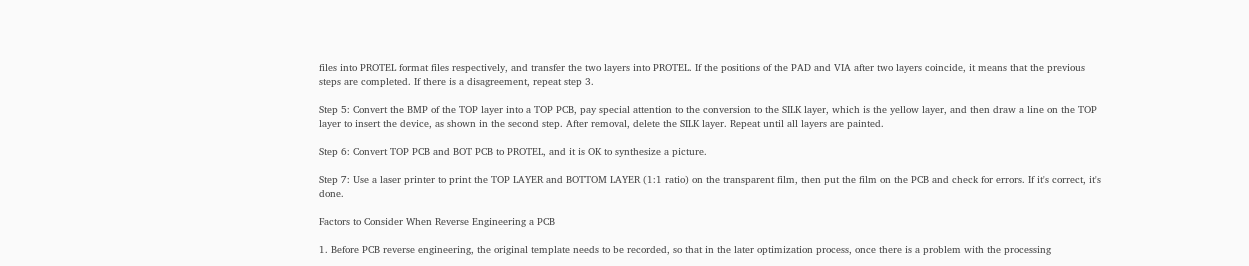files into PROTEL format files respectively, and transfer the two layers into PROTEL. If the positions of the PAD and VIA after two layers coincide, it means that the previous steps are completed. If there is a disagreement, repeat step 3.

Step 5: Convert the BMP of the TOP layer into a TOP PCB, pay special attention to the conversion to the SILK layer, which is the yellow layer, and then draw a line on the TOP layer to insert the device, as shown in the second step. After removal, delete the SILK layer. Repeat until all layers are painted.

Step 6: Convert TOP PCB and BOT PCB to PROTEL, and it is OK to synthesize a picture.

Step 7: Use a laser printer to print the TOP LAYER and BOTTOM LAYER (1:1 ratio) on the transparent film, then put the film on the PCB and check for errors. If it's correct, it's done.

Factors to Consider When Reverse Engineering a PCB

1. Before PCB reverse engineering, the original template needs to be recorded, so that in the later optimization process, once there is a problem with the processing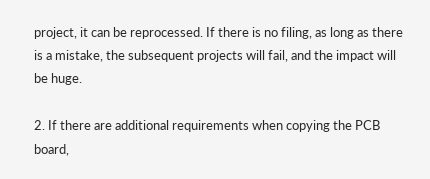project, it can be reprocessed. If there is no filing, as long as there is a mistake, the subsequent projects will fail, and the impact will be huge.

2. If there are additional requirements when copying the PCB board,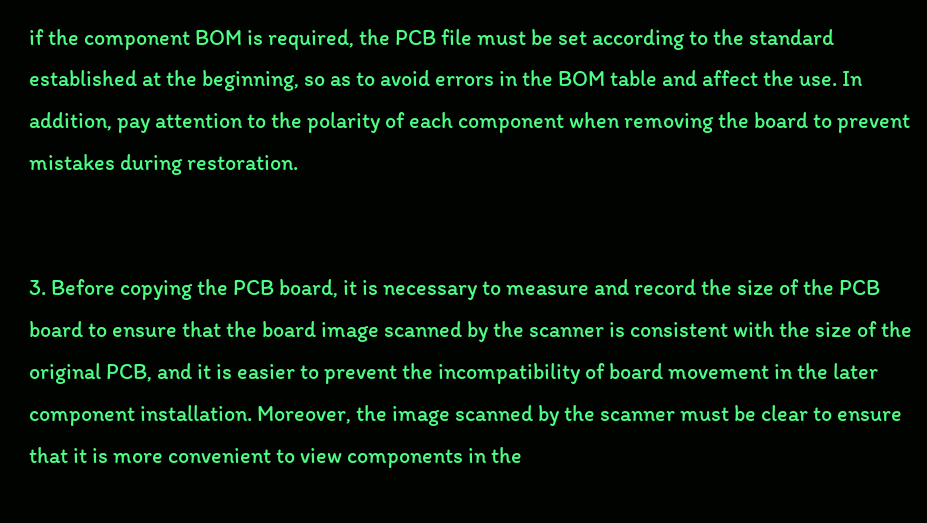if the component BOM is required, the PCB file must be set according to the standard established at the beginning, so as to avoid errors in the BOM table and affect the use. In addition, pay attention to the polarity of each component when removing the board to prevent mistakes during restoration.


3. Before copying the PCB board, it is necessary to measure and record the size of the PCB board to ensure that the board image scanned by the scanner is consistent with the size of the original PCB, and it is easier to prevent the incompatibility of board movement in the later component installation. Moreover, the image scanned by the scanner must be clear to ensure that it is more convenient to view components in the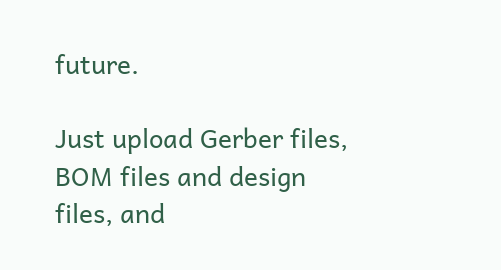future.

Just upload Gerber files, BOM files and design files, and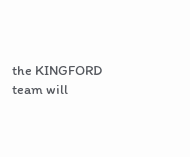the KINGFORD team will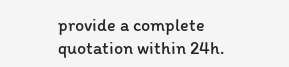provide a complete quotation within 24h.